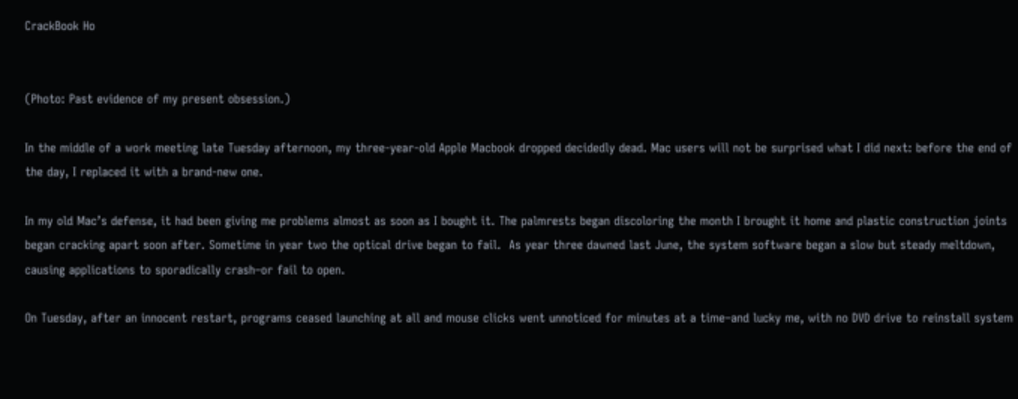CrackBook Ho


(Photo: Past evidence of my present obsession.)

In the middle of a work meeting late Tuesday afternoon, my three-year-old Apple Macbook dropped decidedly dead. Mac users will not be surprised what I did next: before the end of the day, I replaced it with a brand-new one.

In my old Mac’s defense, it had been giving me problems almost as soon as I bought it. The palmrests began discoloring the month I brought it home and plastic construction joints began cracking apart soon after. Sometime in year two the optical drive began to fail.  As year three dawned last June, the system software began a slow but steady meltdown, causing applications to sporadically crash–or fail to open.

On Tuesday, after an innocent restart, programs ceased launching at all and mouse clicks went unnoticed for minutes at a time–and lucky me, with no DVD drive to reinstall system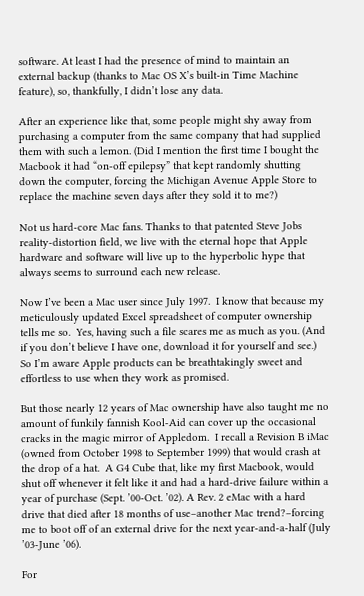software. At least I had the presence of mind to maintain an external backup (thanks to Mac OS X’s built-in Time Machine feature), so, thankfully, I didn’t lose any data.

After an experience like that, some people might shy away from purchasing a computer from the same company that had supplied them with such a lemon. (Did I mention the first time I bought the Macbook it had “on-off epilepsy” that kept randomly shutting down the computer, forcing the Michigan Avenue Apple Store to replace the machine seven days after they sold it to me?)

Not us hard-core Mac fans. Thanks to that patented Steve Jobs reality-distortion field, we live with the eternal hope that Apple hardware and software will live up to the hyperbolic hype that always seems to surround each new release.

Now I’ve been a Mac user since July 1997.  I know that because my meticulously updated Excel spreadsheet of computer ownership tells me so.  Yes, having such a file scares me as much as you. (And if you don’t believe I have one, download it for yourself and see.)  So I’m aware Apple products can be breathtakingly sweet and effortless to use when they work as promised.

But those nearly 12 years of Mac ownership have also taught me no amount of funkily fannish Kool-Aid can cover up the occasional cracks in the magic mirror of Appledom.  I recall a Revision B iMac (owned from October 1998 to September 1999) that would crash at the drop of a hat.  A G4 Cube that, like my first Macbook, would shut off whenever it felt like it and had a hard-drive failure within a year of purchase (Sept. ’00-Oct. ’02). A Rev. 2 eMac with a hard drive that died after 18 months of use–another Mac trend?–forcing me to boot off of an external drive for the next year-and-a-half (July ’03-June ’06).

For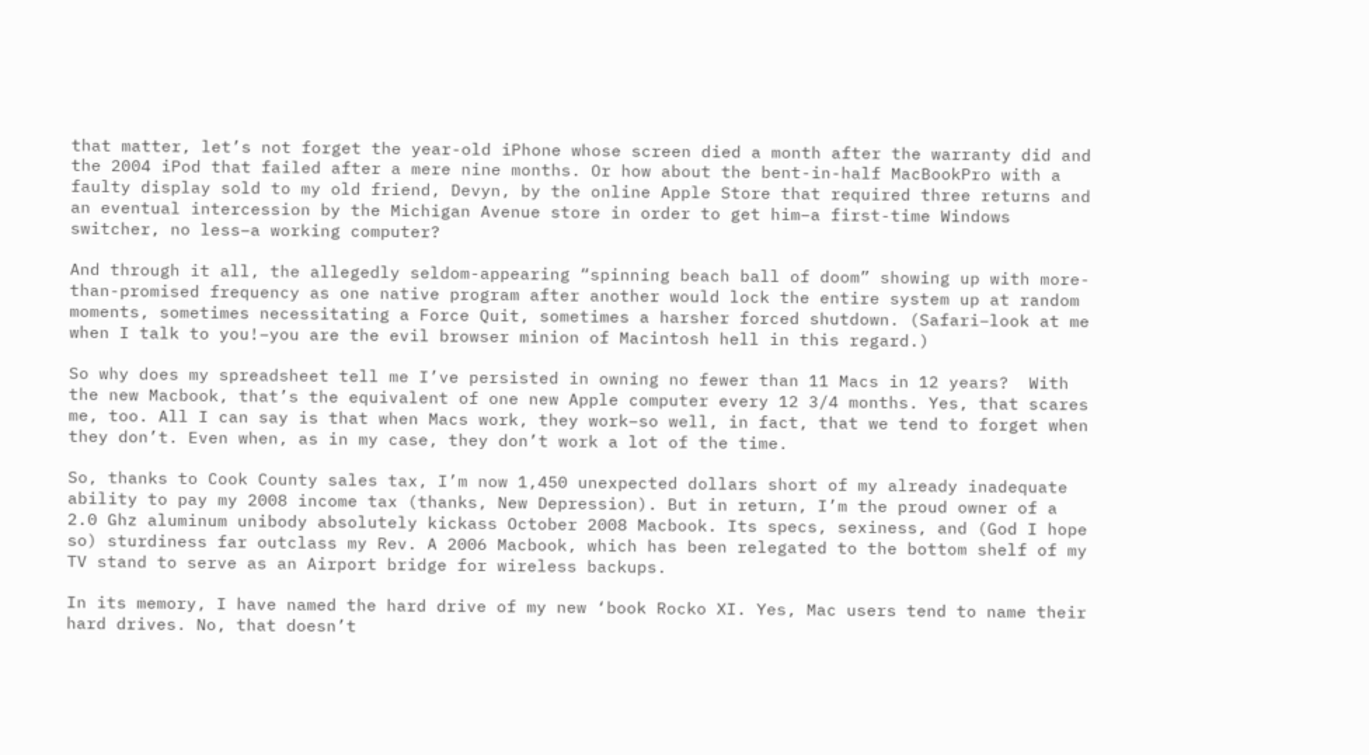that matter, let’s not forget the year-old iPhone whose screen died a month after the warranty did and the 2004 iPod that failed after a mere nine months. Or how about the bent-in-half MacBookPro with a faulty display sold to my old friend, Devyn, by the online Apple Store that required three returns and an eventual intercession by the Michigan Avenue store in order to get him–a first-time Windows switcher, no less–a working computer?

And through it all, the allegedly seldom-appearing “spinning beach ball of doom” showing up with more-than-promised frequency as one native program after another would lock the entire system up at random moments, sometimes necessitating a Force Quit, sometimes a harsher forced shutdown. (Safari–look at me when I talk to you!–you are the evil browser minion of Macintosh hell in this regard.)

So why does my spreadsheet tell me I’ve persisted in owning no fewer than 11 Macs in 12 years?  With the new Macbook, that’s the equivalent of one new Apple computer every 12 3/4 months. Yes, that scares me, too. All I can say is that when Macs work, they work–so well, in fact, that we tend to forget when they don’t. Even when, as in my case, they don’t work a lot of the time.

So, thanks to Cook County sales tax, I’m now 1,450 unexpected dollars short of my already inadequate ability to pay my 2008 income tax (thanks, New Depression). But in return, I’m the proud owner of a 2.0 Ghz aluminum unibody absolutely kickass October 2008 Macbook. Its specs, sexiness, and (God I hope so) sturdiness far outclass my Rev. A 2006 Macbook, which has been relegated to the bottom shelf of my TV stand to serve as an Airport bridge for wireless backups.

In its memory, I have named the hard drive of my new ‘book Rocko XI. Yes, Mac users tend to name their hard drives. No, that doesn’t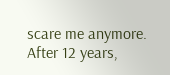scare me anymore. After 12 years,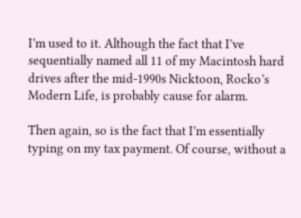I’m used to it. Although the fact that I’ve sequentially named all 11 of my Macintosh hard drives after the mid-1990s Nicktoon, Rocko’s Modern Life, is probably cause for alarm.

Then again, so is the fact that I’m essentially typing on my tax payment. Of course, without a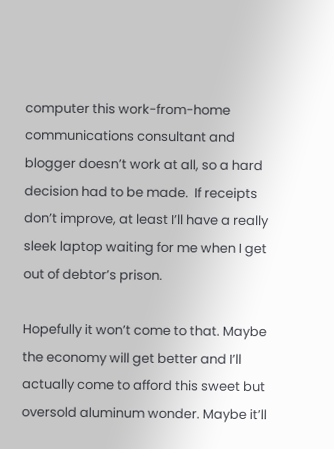computer this work-from-home communications consultant and blogger doesn’t work at all, so a hard decision had to be made.  If receipts don’t improve, at least I’ll have a really sleek laptop waiting for me when I get out of debtor’s prison.

Hopefully it won’t come to that. Maybe the economy will get better and I’ll actually come to afford this sweet but oversold aluminum wonder. Maybe it’ll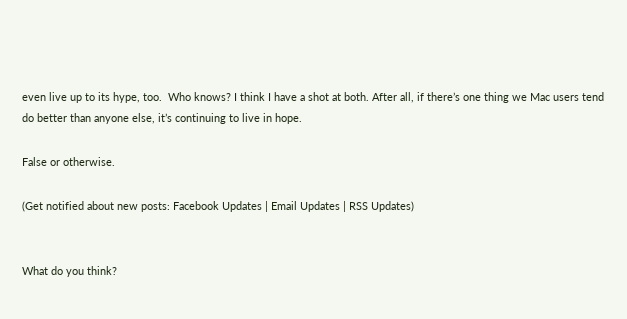even live up to its hype, too.  Who knows? I think I have a shot at both. After all, if there’s one thing we Mac users tend do better than anyone else, it’s continuing to live in hope.

False or otherwise.

(Get notified about new posts: Facebook Updates | Email Updates | RSS Updates)


What do you think?